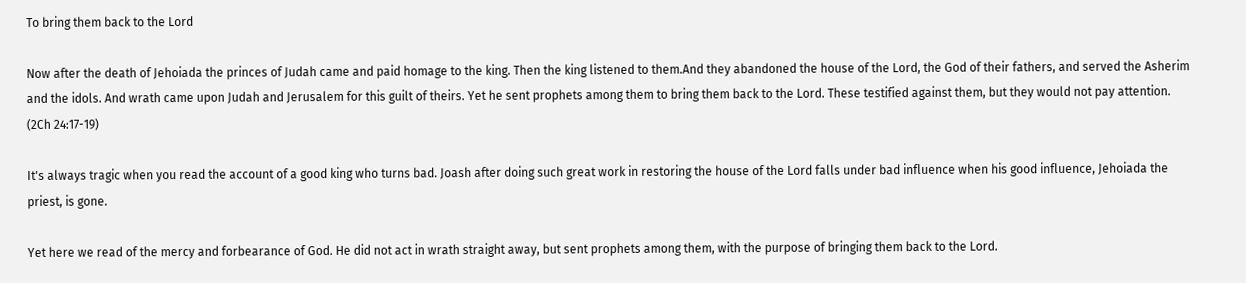To bring them back to the Lord

Now after the death of Jehoiada the princes of Judah came and paid homage to the king. Then the king listened to them.And they abandoned the house of the Lord, the God of their fathers, and served the Asherim and the idols. And wrath came upon Judah and Jerusalem for this guilt of theirs. Yet he sent prophets among them to bring them back to the Lord. These testified against them, but they would not pay attention. (2Ch 24:17-19)

It's always tragic when you read the account of a good king who turns bad. Joash after doing such great work in restoring the house of the Lord falls under bad influence when his good influence, Jehoiada the priest, is gone.

Yet here we read of the mercy and forbearance of God. He did not act in wrath straight away, but sent prophets among them, with the purpose of bringing them back to the Lord.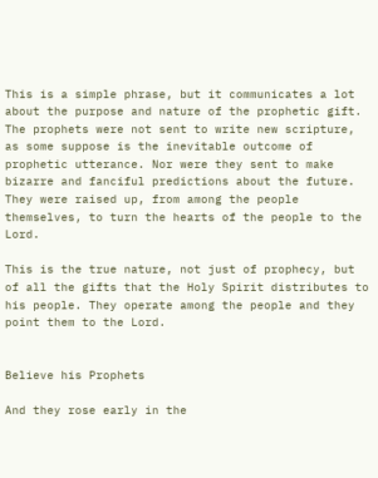This is a simple phrase, but it communicates a lot about the purpose and nature of the prophetic gift. The prophets were not sent to write new scripture, as some suppose is the inevitable outcome of prophetic utterance. Nor were they sent to make bizarre and fanciful predictions about the future. They were raised up, from among the people themselves, to turn the hearts of the people to the Lord.

This is the true nature, not just of prophecy, but of all the gifts that the Holy Spirit distributes to his people. They operate among the people and they point them to the Lord.


Believe his Prophets

And they rose early in the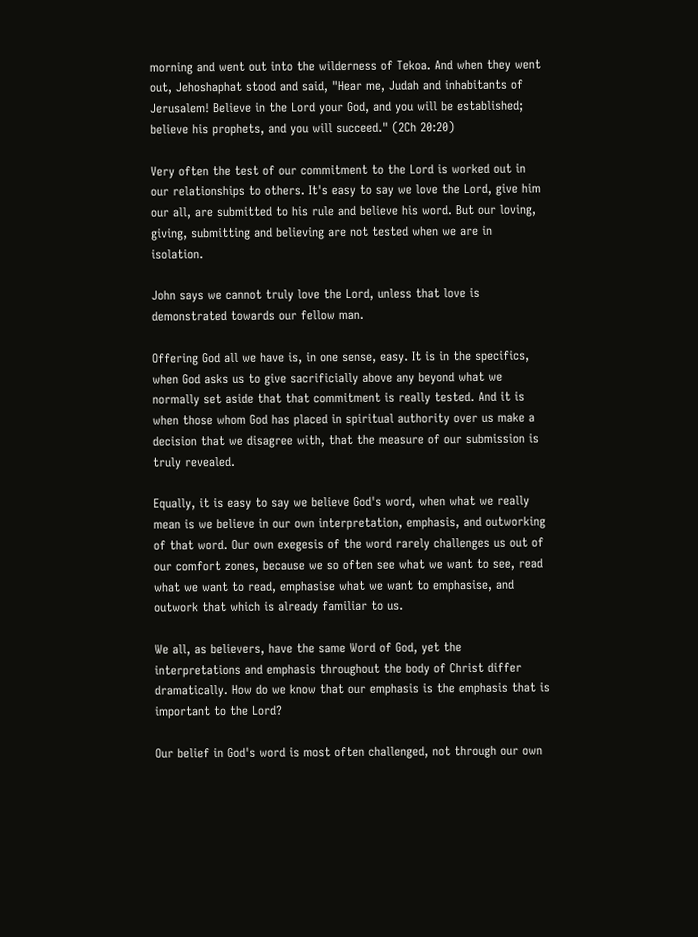morning and went out into the wilderness of Tekoa. And when they went out, Jehoshaphat stood and said, "Hear me, Judah and inhabitants of Jerusalem! Believe in the Lord your God, and you will be established; believe his prophets, and you will succeed." (2Ch 20:20)

Very often the test of our commitment to the Lord is worked out in our relationships to others. It's easy to say we love the Lord, give him our all, are submitted to his rule and believe his word. But our loving, giving, submitting and believing are not tested when we are in isolation.

John says we cannot truly love the Lord, unless that love is demonstrated towards our fellow man.

Offering God all we have is, in one sense, easy. It is in the specifics, when God asks us to give sacrificially above any beyond what we normally set aside that that commitment is really tested. And it is when those whom God has placed in spiritual authority over us make a decision that we disagree with, that the measure of our submission is truly revealed.

Equally, it is easy to say we believe God's word, when what we really mean is we believe in our own interpretation, emphasis, and outworking of that word. Our own exegesis of the word rarely challenges us out of our comfort zones, because we so often see what we want to see, read what we want to read, emphasise what we want to emphasise, and outwork that which is already familiar to us.

We all, as believers, have the same Word of God, yet the interpretations and emphasis throughout the body of Christ differ dramatically. How do we know that our emphasis is the emphasis that is important to the Lord?

Our belief in God's word is most often challenged, not through our own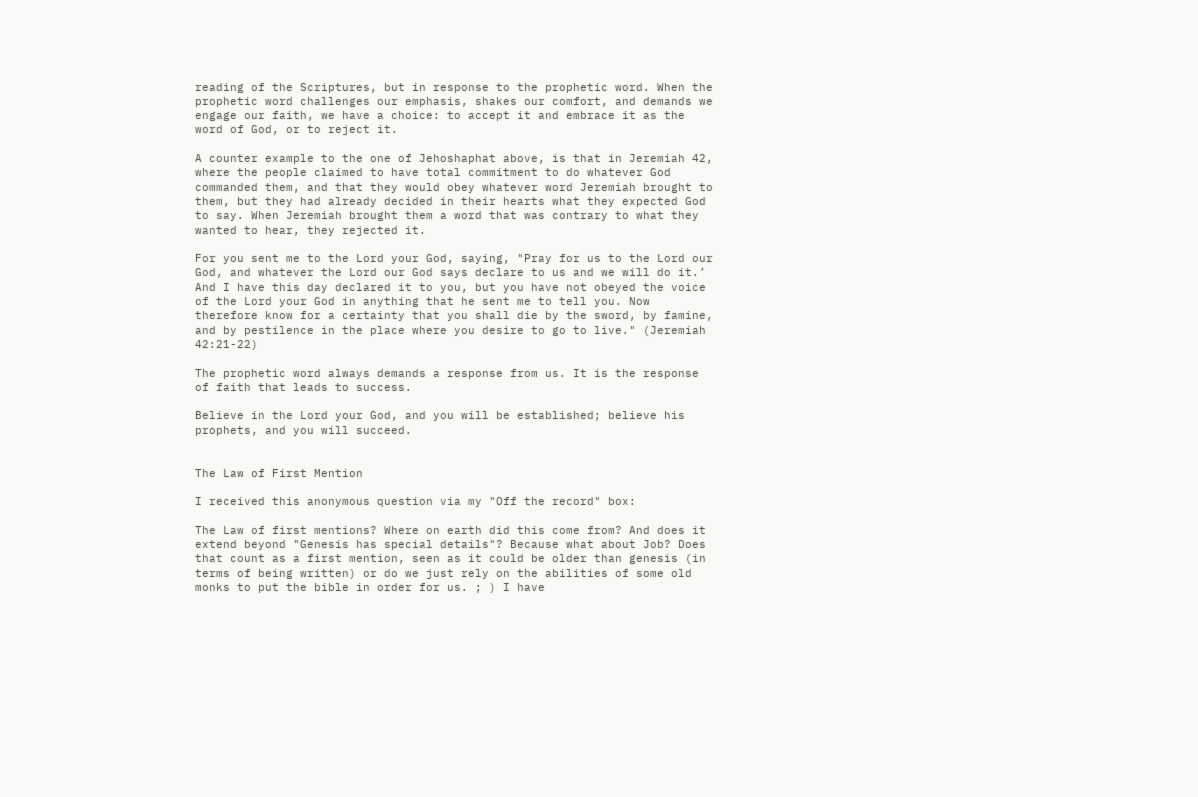reading of the Scriptures, but in response to the prophetic word. When the prophetic word challenges our emphasis, shakes our comfort, and demands we engage our faith, we have a choice: to accept it and embrace it as the word of God, or to reject it.

A counter example to the one of Jehoshaphat above, is that in Jeremiah 42, where the people claimed to have total commitment to do whatever God commanded them, and that they would obey whatever word Jeremiah brought to them, but they had already decided in their hearts what they expected God to say. When Jeremiah brought them a word that was contrary to what they wanted to hear, they rejected it.

For you sent me to the Lord your God, saying, "Pray for us to the Lord our God, and whatever the Lord our God says declare to us and we will do it.’ And I have this day declared it to you, but you have not obeyed the voice of the Lord your God in anything that he sent me to tell you. Now therefore know for a certainty that you shall die by the sword, by famine, and by pestilence in the place where you desire to go to live." (Jeremiah 42:21-22)

The prophetic word always demands a response from us. It is the response of faith that leads to success.

Believe in the Lord your God, and you will be established; believe his prophets, and you will succeed.


The Law of First Mention

I received this anonymous question via my "Off the record" box:

The Law of first mentions? Where on earth did this come from? And does it extend beyond "Genesis has special details"? Because what about Job? Does that count as a first mention, seen as it could be older than genesis (in terms of being written) or do we just rely on the abilities of some old monks to put the bible in order for us. ; ) I have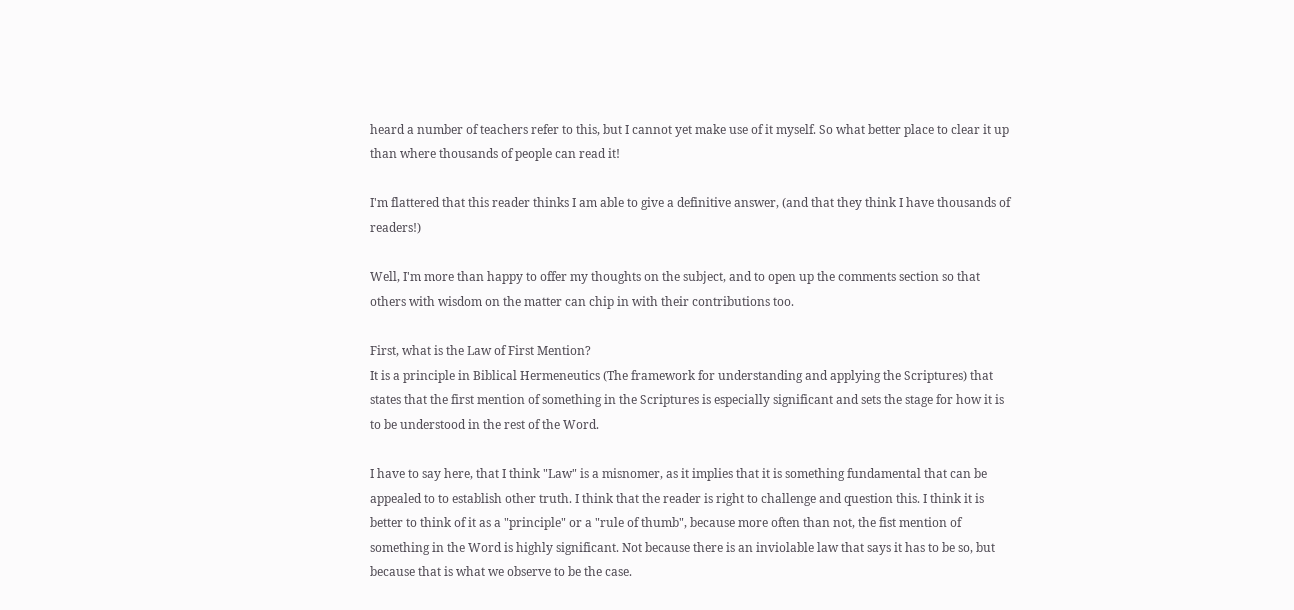heard a number of teachers refer to this, but I cannot yet make use of it myself. So what better place to clear it up than where thousands of people can read it!

I'm flattered that this reader thinks I am able to give a definitive answer, (and that they think I have thousands of readers!)

Well, I'm more than happy to offer my thoughts on the subject, and to open up the comments section so that others with wisdom on the matter can chip in with their contributions too.

First, what is the Law of First Mention?
It is a principle in Biblical Hermeneutics (The framework for understanding and applying the Scriptures) that states that the first mention of something in the Scriptures is especially significant and sets the stage for how it is to be understood in the rest of the Word.

I have to say here, that I think "Law" is a misnomer, as it implies that it is something fundamental that can be appealed to to establish other truth. I think that the reader is right to challenge and question this. I think it is better to think of it as a "principle" or a "rule of thumb", because more often than not, the fist mention of something in the Word is highly significant. Not because there is an inviolable law that says it has to be so, but because that is what we observe to be the case.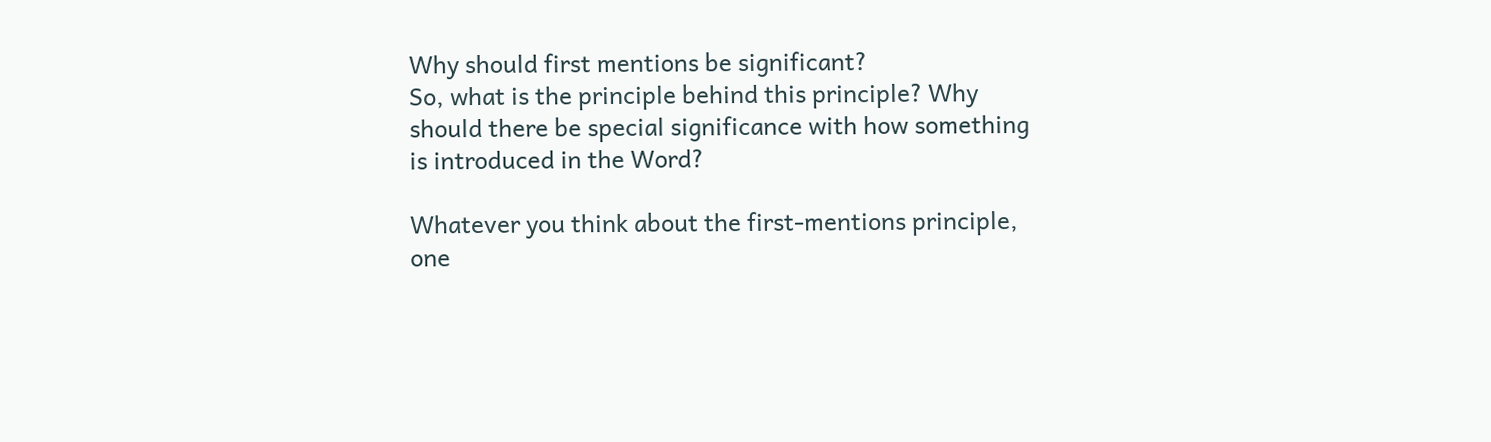Why should first mentions be significant?
So, what is the principle behind this principle? Why should there be special significance with how something is introduced in the Word?

Whatever you think about the first-mentions principle, one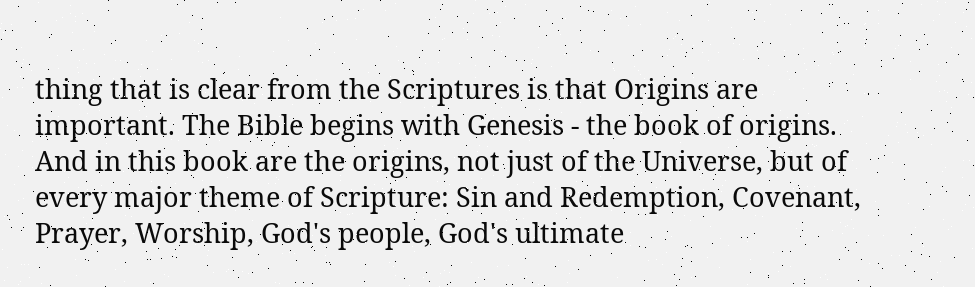thing that is clear from the Scriptures is that Origins are important. The Bible begins with Genesis - the book of origins. And in this book are the origins, not just of the Universe, but of every major theme of Scripture: Sin and Redemption, Covenant, Prayer, Worship, God's people, God's ultimate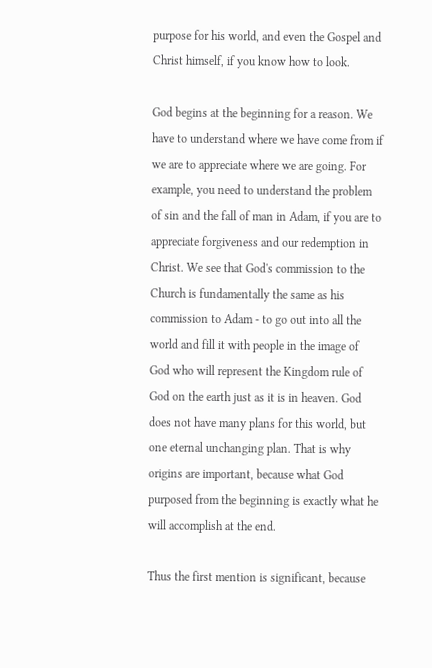purpose for his world, and even the Gospel and Christ himself, if you know how to look.

God begins at the beginning for a reason. We have to understand where we have come from if we are to appreciate where we are going. For example, you need to understand the problem of sin and the fall of man in Adam, if you are to appreciate forgiveness and our redemption in Christ. We see that God's commission to the Church is fundamentally the same as his commission to Adam - to go out into all the world and fill it with people in the image of God who will represent the Kingdom rule of God on the earth just as it is in heaven. God does not have many plans for this world, but one eternal unchanging plan. That is why origins are important, because what God purposed from the beginning is exactly what he will accomplish at the end.

Thus the first mention is significant, because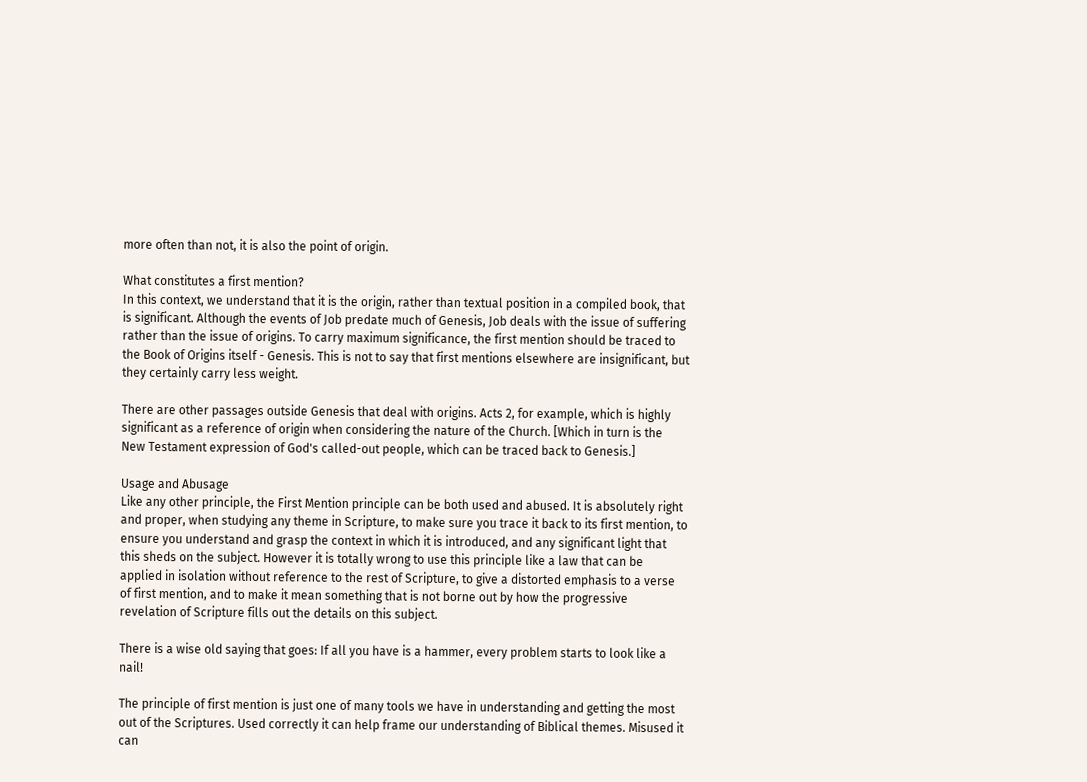more often than not, it is also the point of origin.

What constitutes a first mention?
In this context, we understand that it is the origin, rather than textual position in a compiled book, that is significant. Although the events of Job predate much of Genesis, Job deals with the issue of suffering rather than the issue of origins. To carry maximum significance, the first mention should be traced to the Book of Origins itself - Genesis. This is not to say that first mentions elsewhere are insignificant, but they certainly carry less weight.

There are other passages outside Genesis that deal with origins. Acts 2, for example, which is highly significant as a reference of origin when considering the nature of the Church. [Which in turn is the New Testament expression of God's called-out people, which can be traced back to Genesis.]

Usage and Abusage
Like any other principle, the First Mention principle can be both used and abused. It is absolutely right and proper, when studying any theme in Scripture, to make sure you trace it back to its first mention, to ensure you understand and grasp the context in which it is introduced, and any significant light that this sheds on the subject. However it is totally wrong to use this principle like a law that can be applied in isolation without reference to the rest of Scripture, to give a distorted emphasis to a verse of first mention, and to make it mean something that is not borne out by how the progressive revelation of Scripture fills out the details on this subject.

There is a wise old saying that goes: If all you have is a hammer, every problem starts to look like a nail!

The principle of first mention is just one of many tools we have in understanding and getting the most out of the Scriptures. Used correctly it can help frame our understanding of Biblical themes. Misused it can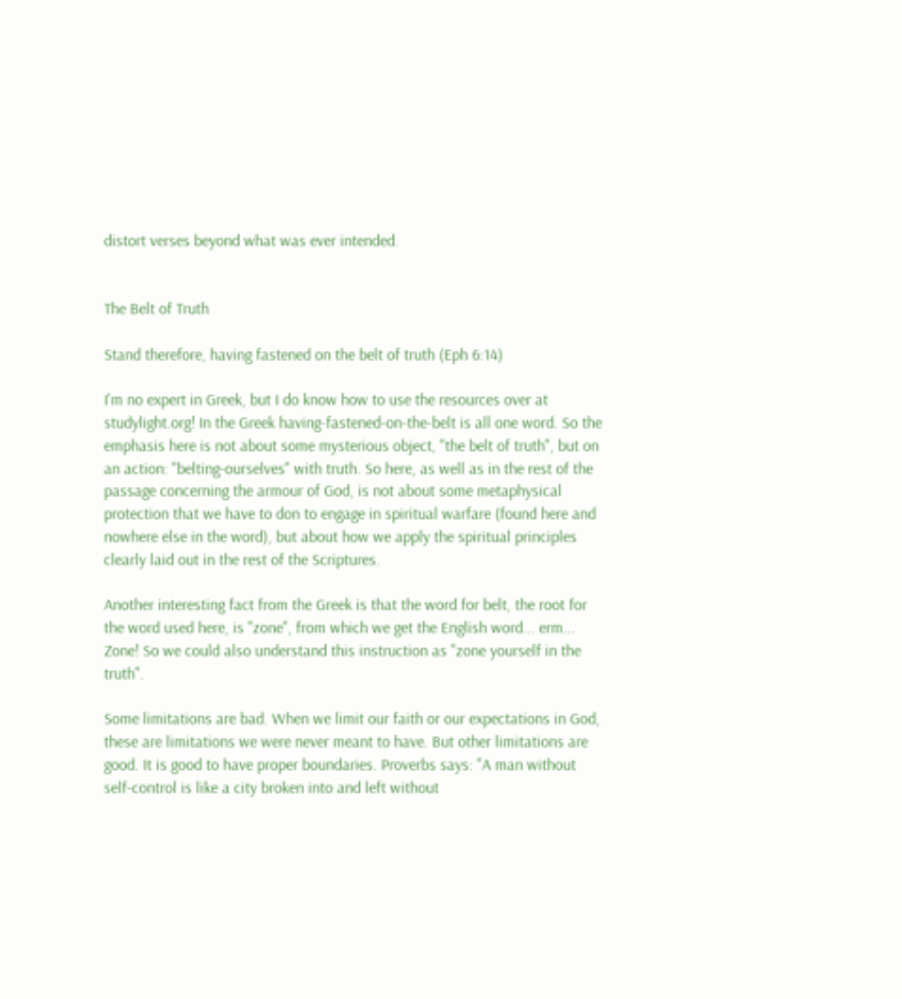distort verses beyond what was ever intended.


The Belt of Truth

Stand therefore, having fastened on the belt of truth (Eph 6:14)

I'm no expert in Greek, but I do know how to use the resources over at studylight.org! In the Greek having-fastened-on-the-belt is all one word. So the emphasis here is not about some mysterious object, "the belt of truth", but on an action: "belting-ourselves" with truth. So here, as well as in the rest of the passage concerning the armour of God, is not about some metaphysical protection that we have to don to engage in spiritual warfare (found here and nowhere else in the word), but about how we apply the spiritual principles clearly laid out in the rest of the Scriptures.

Another interesting fact from the Greek is that the word for belt, the root for the word used here, is "zone", from which we get the English word... erm... Zone! So we could also understand this instruction as "zone yourself in the truth".

Some limitations are bad. When we limit our faith or our expectations in God, these are limitations we were never meant to have. But other limitations are good. It is good to have proper boundaries. Proverbs says: "A man without self-control is like a city broken into and left without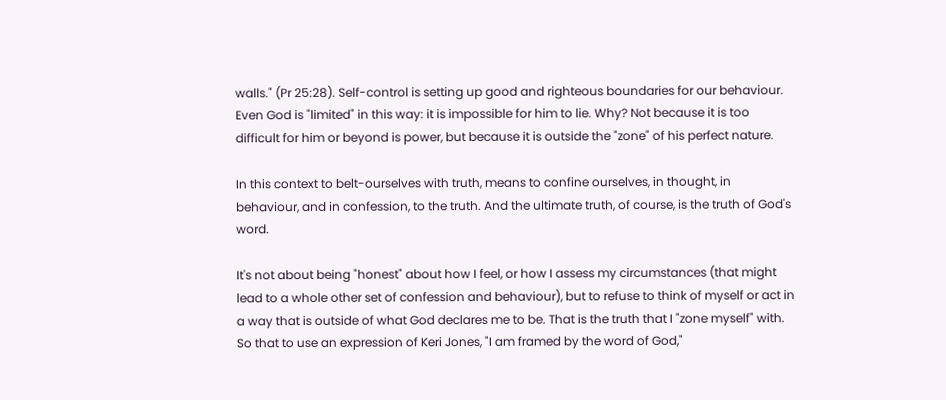walls." (Pr 25:28). Self-control is setting up good and righteous boundaries for our behaviour. Even God is "limited" in this way: it is impossible for him to lie. Why? Not because it is too difficult for him or beyond is power, but because it is outside the "zone" of his perfect nature.

In this context to belt-ourselves with truth, means to confine ourselves, in thought, in behaviour, and in confession, to the truth. And the ultimate truth, of course, is the truth of God's word.

It's not about being "honest" about how I feel, or how I assess my circumstances (that might lead to a whole other set of confession and behaviour), but to refuse to think of myself or act in a way that is outside of what God declares me to be. That is the truth that I "zone myself" with. So that to use an expression of Keri Jones, "I am framed by the word of God,"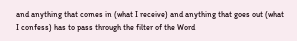and anything that comes in (what I receive) and anything that goes out (what I confess) has to pass through the filter of the Word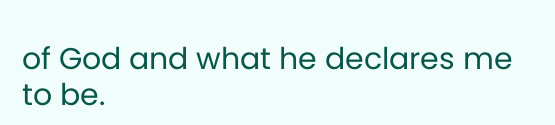of God and what he declares me to be.